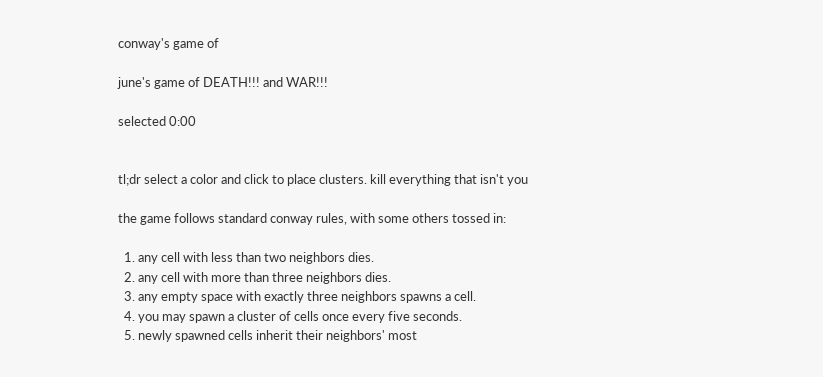conway's game of

june's game of DEATH!!! and WAR!!!

selected 0:00


tl;dr select a color and click to place clusters. kill everything that isn't you

the game follows standard conway rules, with some others tossed in:

  1. any cell with less than two neighbors dies.
  2. any cell with more than three neighbors dies.
  3. any empty space with exactly three neighbors spawns a cell.
  4. you may spawn a cluster of cells once every five seconds.
  5. newly spawned cells inherit their neighbors' most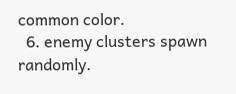common color.
  6. enemy clusters spawn randomly.